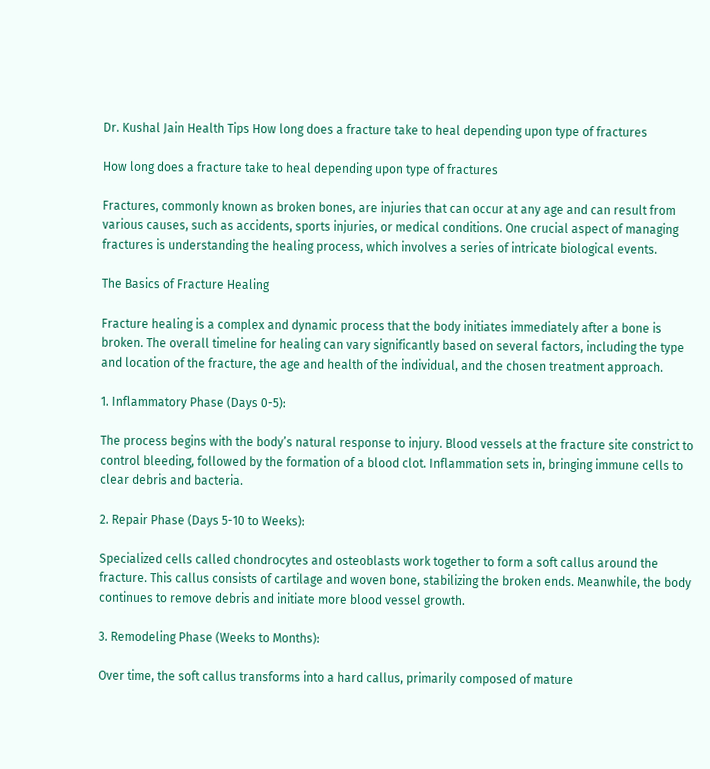Dr. Kushal Jain Health Tips How long does a fracture take to heal depending upon type of fractures

How long does a fracture take to heal depending upon type of fractures

Fractures, commonly known as broken bones, are injuries that can occur at any age and can result from various causes, such as accidents, sports injuries, or medical conditions. One crucial aspect of managing fractures is understanding the healing process, which involves a series of intricate biological events.

The Basics of Fracture Healing

Fracture healing is a complex and dynamic process that the body initiates immediately after a bone is broken. The overall timeline for healing can vary significantly based on several factors, including the type and location of the fracture, the age and health of the individual, and the chosen treatment approach.

1. Inflammatory Phase (Days 0-5):

The process begins with the body’s natural response to injury. Blood vessels at the fracture site constrict to control bleeding, followed by the formation of a blood clot. Inflammation sets in, bringing immune cells to clear debris and bacteria.

2. Repair Phase (Days 5-10 to Weeks):

Specialized cells called chondrocytes and osteoblasts work together to form a soft callus around the fracture. This callus consists of cartilage and woven bone, stabilizing the broken ends. Meanwhile, the body continues to remove debris and initiate more blood vessel growth.

3. Remodeling Phase (Weeks to Months):

Over time, the soft callus transforms into a hard callus, primarily composed of mature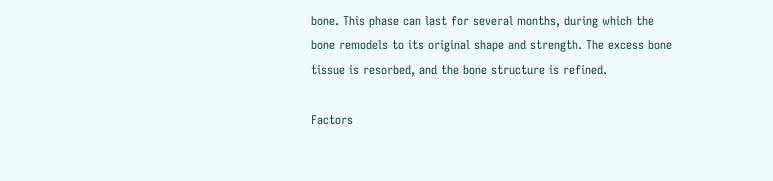bone. This phase can last for several months, during which the bone remodels to its original shape and strength. The excess bone tissue is resorbed, and the bone structure is refined.

Factors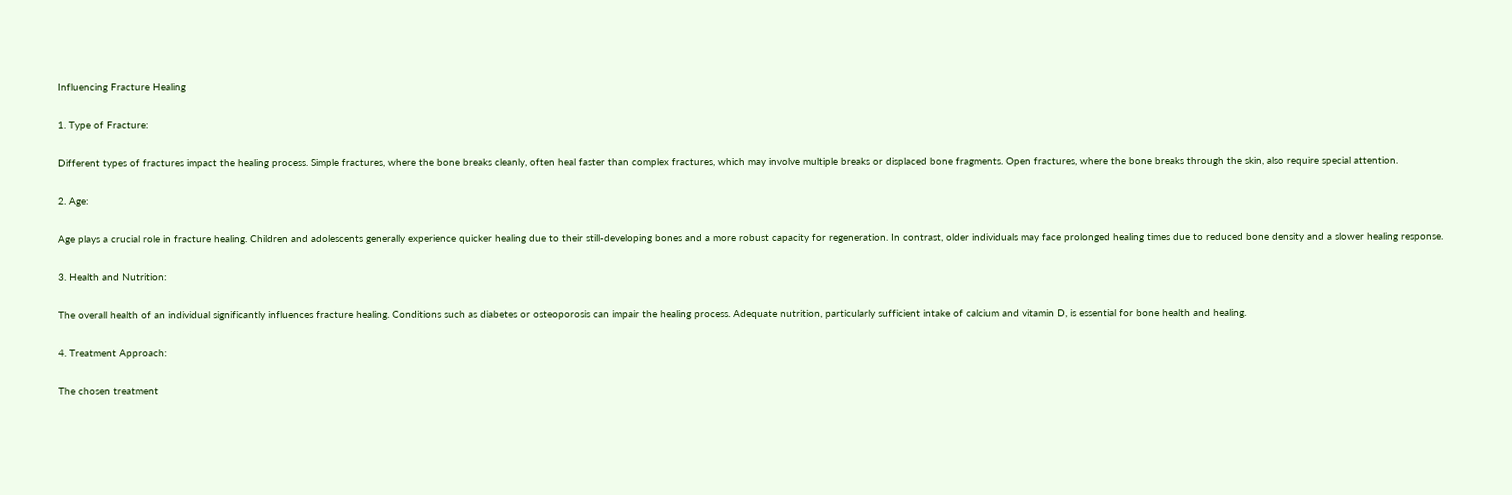Influencing Fracture Healing

1. Type of Fracture:

Different types of fractures impact the healing process. Simple fractures, where the bone breaks cleanly, often heal faster than complex fractures, which may involve multiple breaks or displaced bone fragments. Open fractures, where the bone breaks through the skin, also require special attention.

2. Age:

Age plays a crucial role in fracture healing. Children and adolescents generally experience quicker healing due to their still-developing bones and a more robust capacity for regeneration. In contrast, older individuals may face prolonged healing times due to reduced bone density and a slower healing response.

3. Health and Nutrition:

The overall health of an individual significantly influences fracture healing. Conditions such as diabetes or osteoporosis can impair the healing process. Adequate nutrition, particularly sufficient intake of calcium and vitamin D, is essential for bone health and healing.

4. Treatment Approach:

The chosen treatment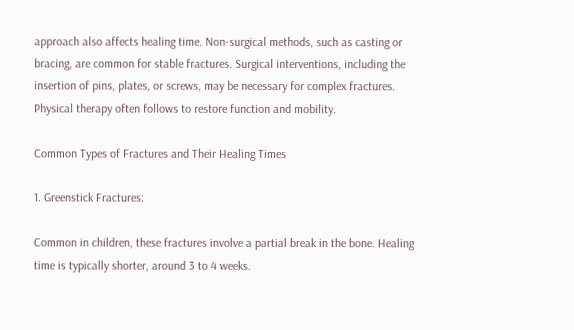approach also affects healing time. Non-surgical methods, such as casting or bracing, are common for stable fractures. Surgical interventions, including the insertion of pins, plates, or screws, may be necessary for complex fractures. Physical therapy often follows to restore function and mobility.

Common Types of Fractures and Their Healing Times

1. Greenstick Fractures:

Common in children, these fractures involve a partial break in the bone. Healing time is typically shorter, around 3 to 4 weeks.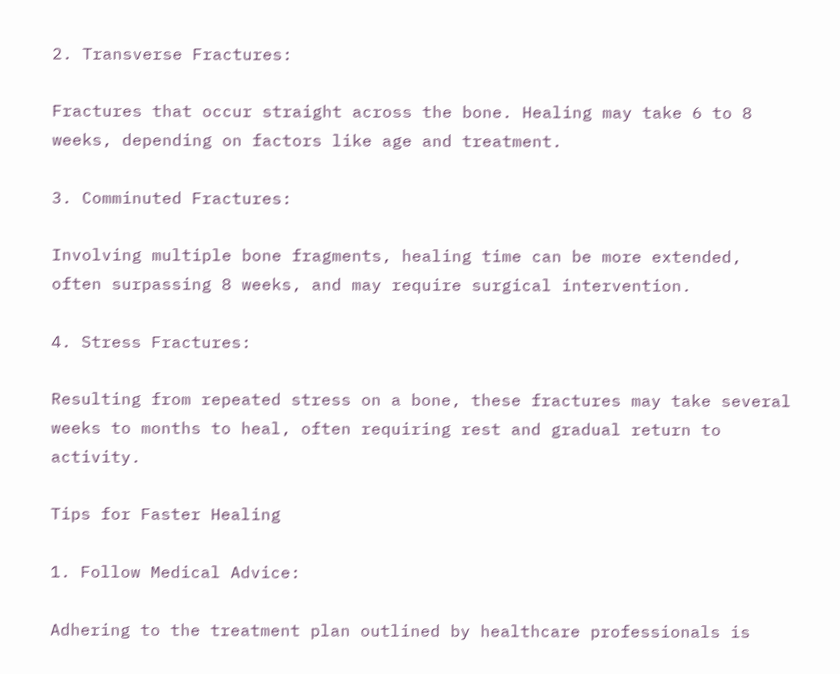2. Transverse Fractures:

Fractures that occur straight across the bone. Healing may take 6 to 8 weeks, depending on factors like age and treatment.

3. Comminuted Fractures:

Involving multiple bone fragments, healing time can be more extended, often surpassing 8 weeks, and may require surgical intervention.

4. Stress Fractures:

Resulting from repeated stress on a bone, these fractures may take several weeks to months to heal, often requiring rest and gradual return to activity.

Tips for Faster Healing

1. Follow Medical Advice:

Adhering to the treatment plan outlined by healthcare professionals is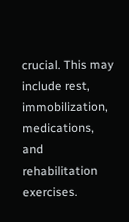crucial. This may include rest, immobilization, medications, and rehabilitation exercises.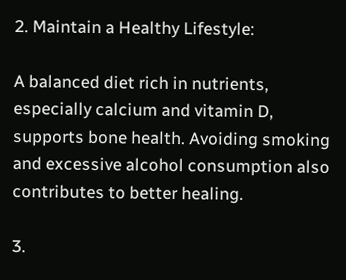2. Maintain a Healthy Lifestyle:

A balanced diet rich in nutrients, especially calcium and vitamin D, supports bone health. Avoiding smoking and excessive alcohol consumption also contributes to better healing.

3.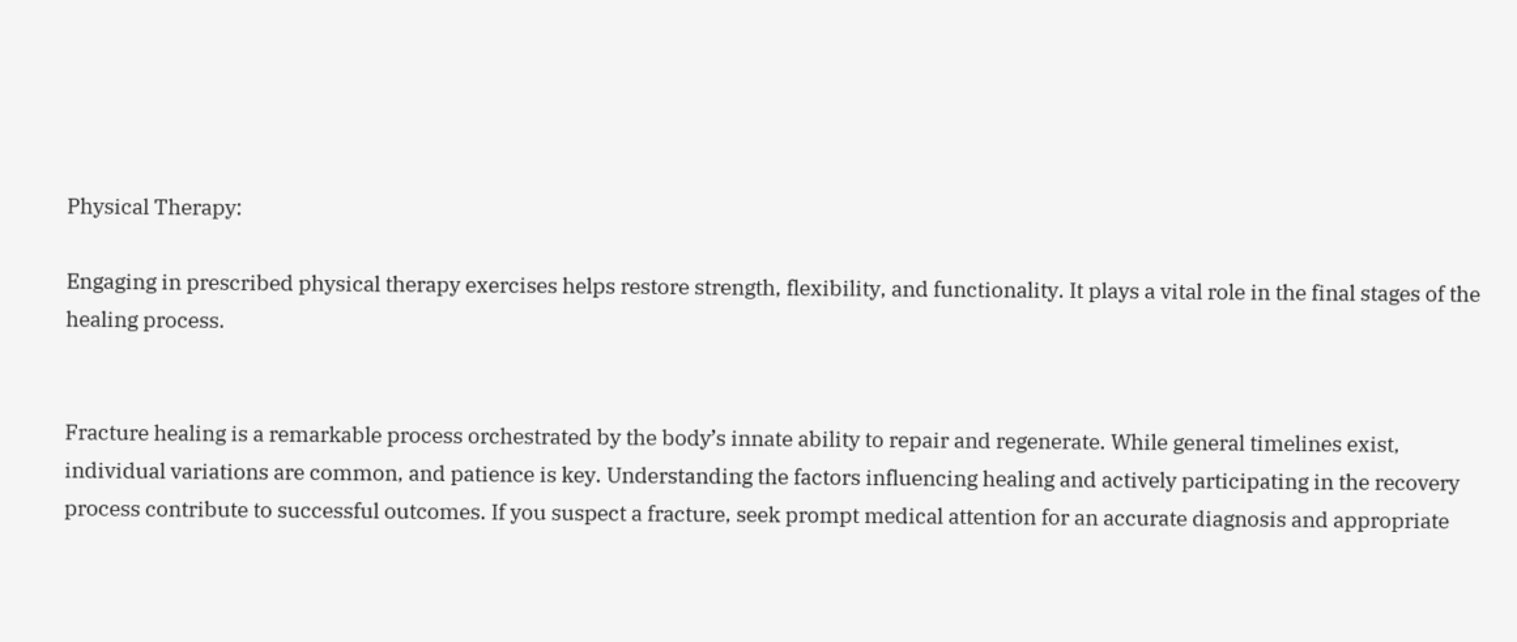Physical Therapy:

Engaging in prescribed physical therapy exercises helps restore strength, flexibility, and functionality. It plays a vital role in the final stages of the healing process.


Fracture healing is a remarkable process orchestrated by the body’s innate ability to repair and regenerate. While general timelines exist, individual variations are common, and patience is key. Understanding the factors influencing healing and actively participating in the recovery process contribute to successful outcomes. If you suspect a fracture, seek prompt medical attention for an accurate diagnosis and appropriate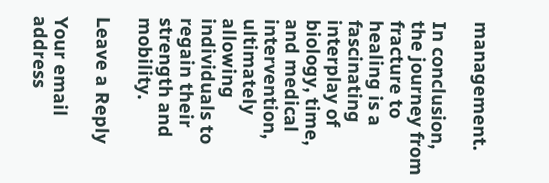management.

In conclusion, the journey from fracture to healing is a fascinating interplay of biology, time, and medical intervention, ultimately allowing individuals to regain their strength and mobility.

Leave a Reply

Your email address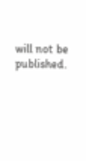will not be published.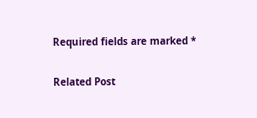Required fields are marked *

Related Post